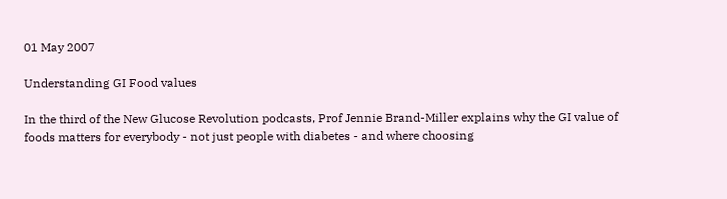01 May 2007

Understanding GI Food values

In the third of the New Glucose Revolution podcasts, Prof Jennie Brand-Miller explains why the GI value of foods matters for everybody - not just people with diabetes - and where choosing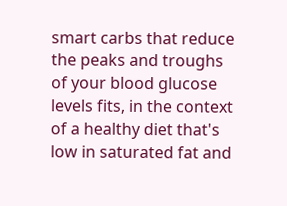smart carbs that reduce the peaks and troughs of your blood glucose levels fits, in the context of a healthy diet that's low in saturated fat and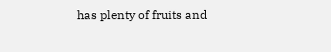has plenty of fruits and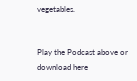vegetables.


Play the Podcast above or download here